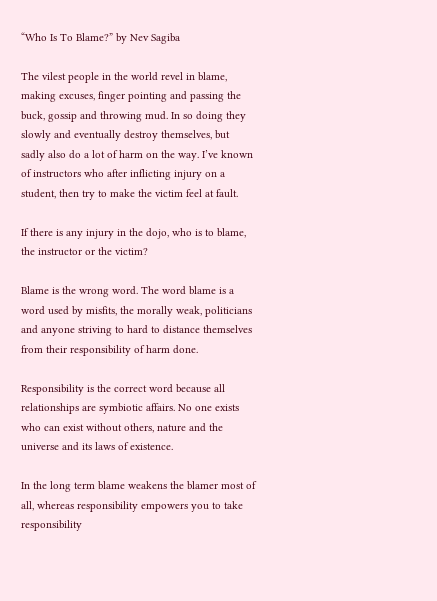“Who Is To Blame?” by Nev Sagiba

The vilest people in the world revel in blame, making excuses, finger pointing and passing the buck, gossip and throwing mud. In so doing they slowly and eventually destroy themselves, but sadly also do a lot of harm on the way. I’ve known of instructors who after inflicting injury on a student, then try to make the victim feel at fault.

If there is any injury in the dojo, who is to blame, the instructor or the victim?

Blame is the wrong word. The word blame is a word used by misfits, the morally weak, politicians and anyone striving to hard to distance themselves from their responsibility of harm done.

Responsibility is the correct word because all relationships are symbiotic affairs. No one exists who can exist without others, nature and the universe and its laws of existence.

In the long term blame weakens the blamer most of all, whereas responsibility empowers you to take responsibility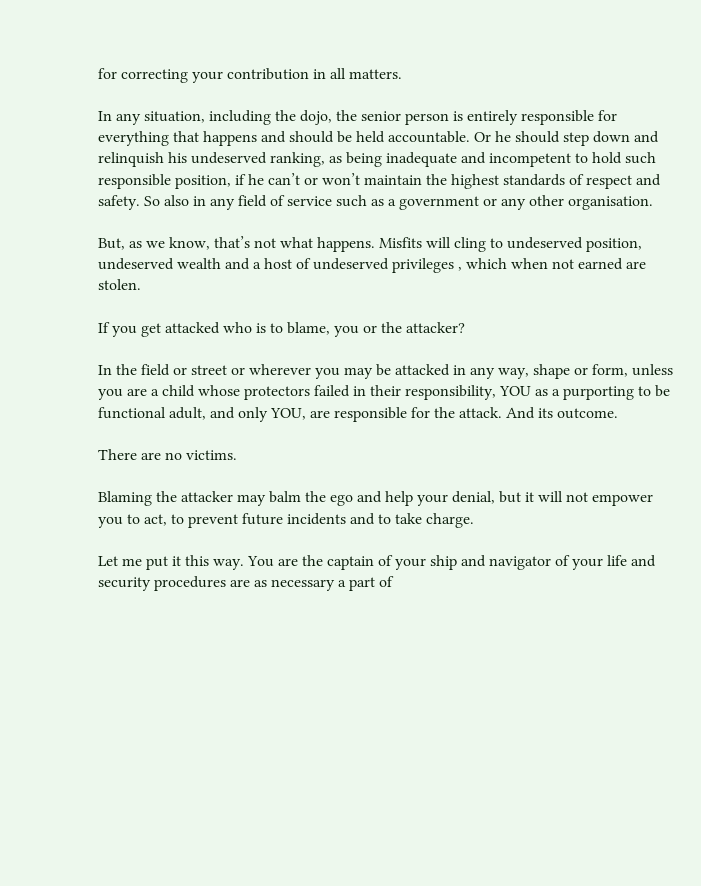for correcting your contribution in all matters.

In any situation, including the dojo, the senior person is entirely responsible for everything that happens and should be held accountable. Or he should step down and relinquish his undeserved ranking, as being inadequate and incompetent to hold such responsible position, if he can’t or won’t maintain the highest standards of respect and safety. So also in any field of service such as a government or any other organisation.

But, as we know, that’s not what happens. Misfits will cling to undeserved position, undeserved wealth and a host of undeserved privileges , which when not earned are stolen.

If you get attacked who is to blame, you or the attacker?

In the field or street or wherever you may be attacked in any way, shape or form, unless you are a child whose protectors failed in their responsibility, YOU as a purporting to be functional adult, and only YOU, are responsible for the attack. And its outcome.

There are no victims.

Blaming the attacker may balm the ego and help your denial, but it will not empower you to act, to prevent future incidents and to take charge.

Let me put it this way. You are the captain of your ship and navigator of your life and security procedures are as necessary a part of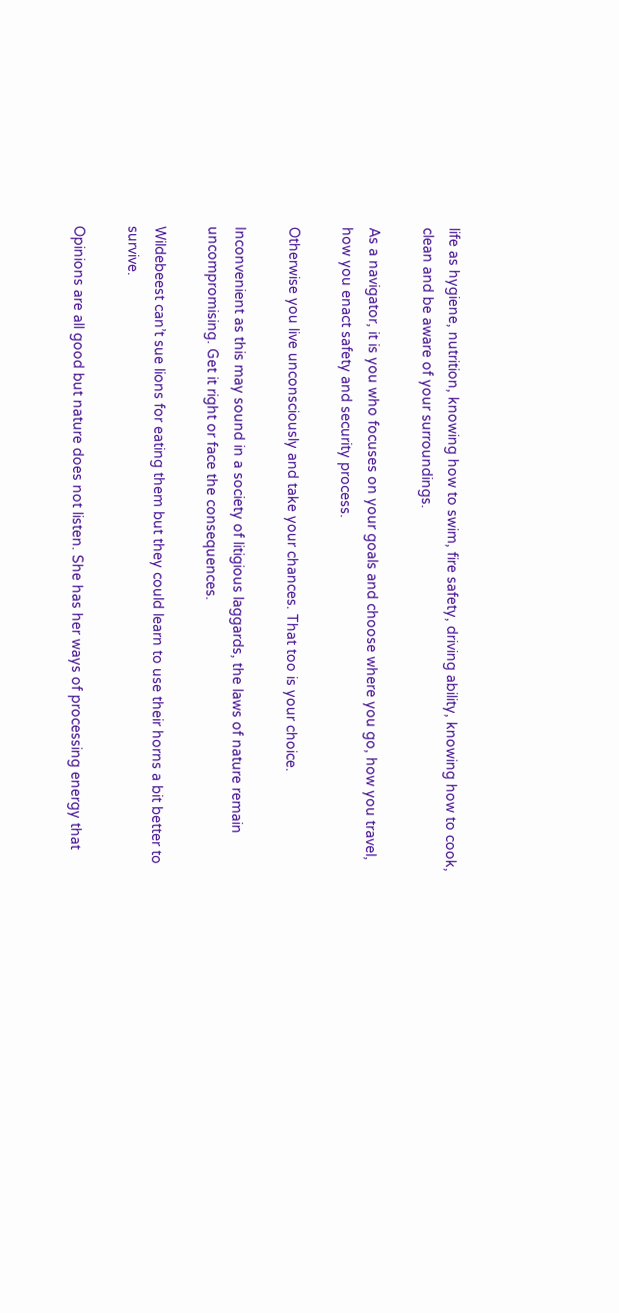life as hygiene, nutrition, knowing how to swim, fire safety, driving ability, knowing how to cook, clean and be aware of your surroundings.

As a navigator, it is you who focuses on your goals and choose where you go, how you travel, how you enact safety and security process.

Otherwise you live unconsciously and take your chances. That too is your choice.

Inconvenient as this may sound in a society of litigious laggards, the laws of nature remain uncompromising. Get it right or face the consequences.

Wildebeest can’t sue lions for eating them but they could learn to use their horns a bit better to survive.

Opinions are all good but nature does not listen. She has her ways of processing energy that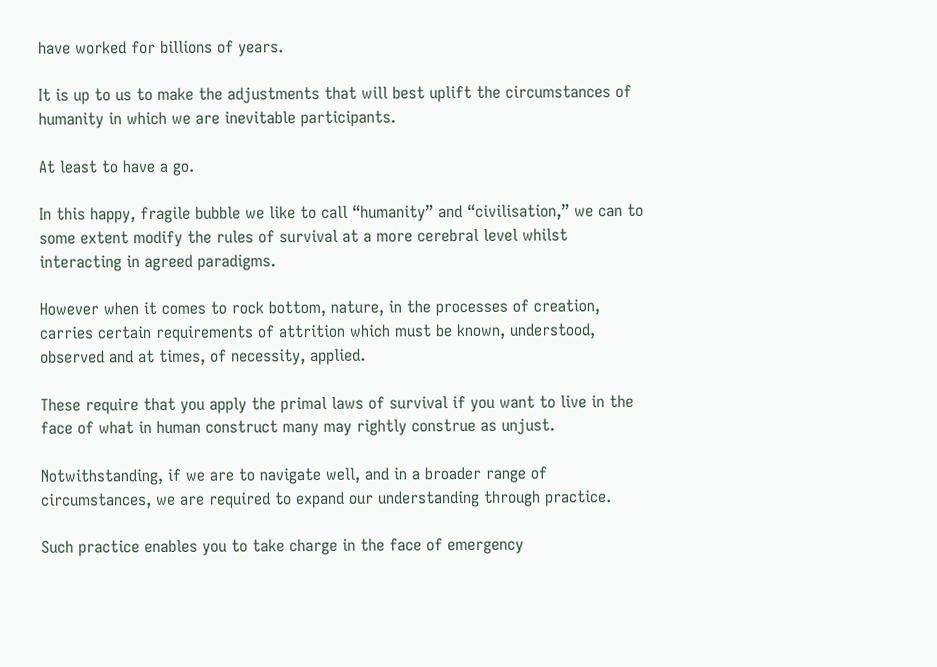have worked for billions of years.

It is up to us to make the adjustments that will best uplift the circumstances of humanity in which we are inevitable participants.

At least to have a go.

In this happy, fragile bubble we like to call “humanity” and “civilisation,” we can to some extent modify the rules of survival at a more cerebral level whilst interacting in agreed paradigms.

However when it comes to rock bottom, nature, in the processes of creation, carries certain requirements of attrition which must be known, understood, observed and at times, of necessity, applied.

These require that you apply the primal laws of survival if you want to live in the face of what in human construct many may rightly construe as unjust.

Notwithstanding, if we are to navigate well, and in a broader range of circumstances, we are required to expand our understanding through practice.

Such practice enables you to take charge in the face of emergency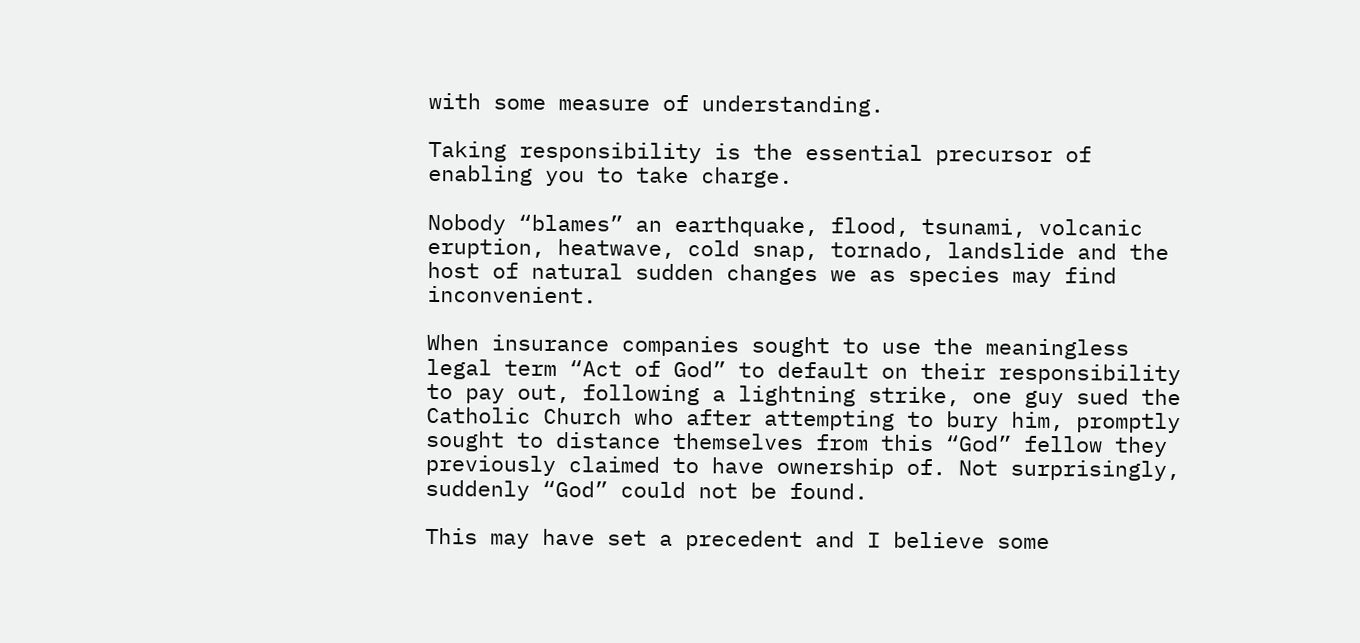with some measure of understanding.

Taking responsibility is the essential precursor of enabling you to take charge.

Nobody “blames” an earthquake, flood, tsunami, volcanic eruption, heatwave, cold snap, tornado, landslide and the host of natural sudden changes we as species may find inconvenient.

When insurance companies sought to use the meaningless legal term “Act of God” to default on their responsibility to pay out, following a lightning strike, one guy sued the Catholic Church who after attempting to bury him, promptly sought to distance themselves from this “God” fellow they previously claimed to have ownership of. Not surprisingly, suddenly “God” could not be found.

This may have set a precedent and I believe some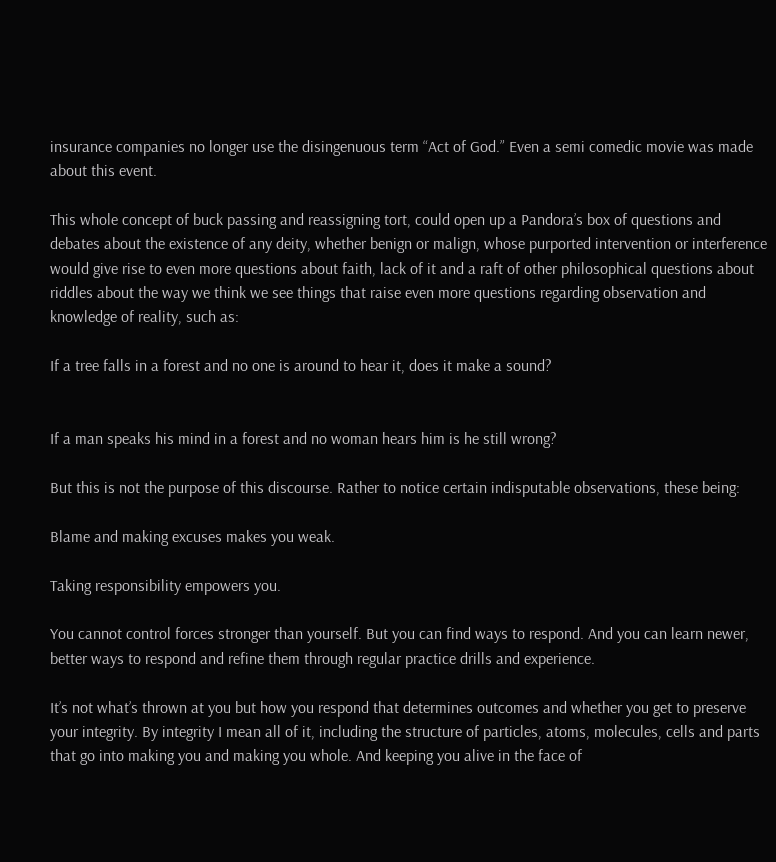insurance companies no longer use the disingenuous term “Act of God.” Even a semi comedic movie was made about this event.

This whole concept of buck passing and reassigning tort, could open up a Pandora’s box of questions and debates about the existence of any deity, whether benign or malign, whose purported intervention or interference would give rise to even more questions about faith, lack of it and a raft of other philosophical questions about riddles about the way we think we see things that raise even more questions regarding observation and knowledge of reality, such as:

If a tree falls in a forest and no one is around to hear it, does it make a sound?


If a man speaks his mind in a forest and no woman hears him is he still wrong?

But this is not the purpose of this discourse. Rather to notice certain indisputable observations, these being:

Blame and making excuses makes you weak.

Taking responsibility empowers you.

You cannot control forces stronger than yourself. But you can find ways to respond. And you can learn newer, better ways to respond and refine them through regular practice drills and experience.

It’s not what’s thrown at you but how you respond that determines outcomes and whether you get to preserve your integrity. By integrity I mean all of it, including the structure of particles, atoms, molecules, cells and parts that go into making you and making you whole. And keeping you alive in the face of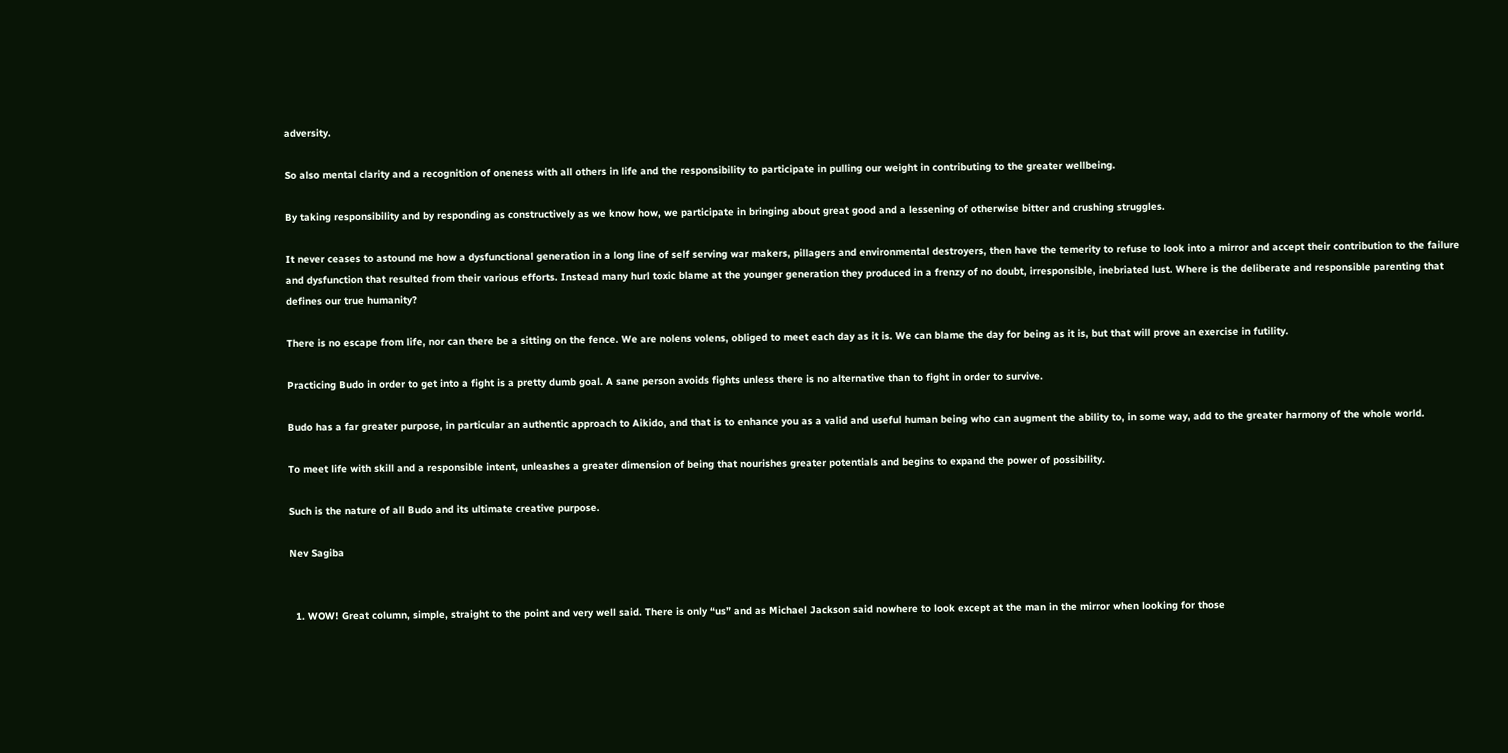adversity.

So also mental clarity and a recognition of oneness with all others in life and the responsibility to participate in pulling our weight in contributing to the greater wellbeing.

By taking responsibility and by responding as constructively as we know how, we participate in bringing about great good and a lessening of otherwise bitter and crushing struggles.

It never ceases to astound me how a dysfunctional generation in a long line of self serving war makers, pillagers and environmental destroyers, then have the temerity to refuse to look into a mirror and accept their contribution to the failure and dysfunction that resulted from their various efforts. Instead many hurl toxic blame at the younger generation they produced in a frenzy of no doubt, irresponsible, inebriated lust. Where is the deliberate and responsible parenting that defines our true humanity?

There is no escape from life, nor can there be a sitting on the fence. We are nolens volens, obliged to meet each day as it is. We can blame the day for being as it is, but that will prove an exercise in futility.

Practicing Budo in order to get into a fight is a pretty dumb goal. A sane person avoids fights unless there is no alternative than to fight in order to survive.

Budo has a far greater purpose, in particular an authentic approach to Aikido, and that is to enhance you as a valid and useful human being who can augment the ability to, in some way, add to the greater harmony of the whole world.

To meet life with skill and a responsible intent, unleashes a greater dimension of being that nourishes greater potentials and begins to expand the power of possibility.

Such is the nature of all Budo and its ultimate creative purpose.

Nev Sagiba


  1. WOW! Great column, simple, straight to the point and very well said. There is only “us” and as Michael Jackson said nowhere to look except at the man in the mirror when looking for those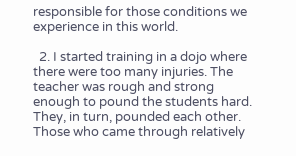responsible for those conditions we experience in this world.

  2. I started training in a dojo where there were too many injuries. The teacher was rough and strong enough to pound the students hard. They, in turn, pounded each other. Those who came through relatively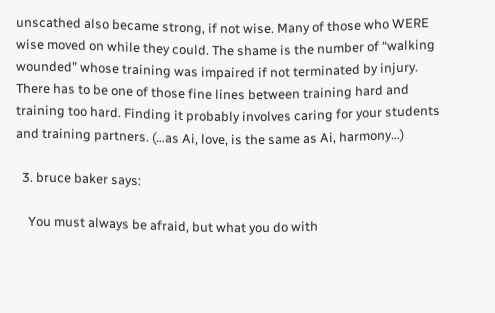unscathed also became strong, if not wise. Many of those who WERE wise moved on while they could. The shame is the number of “walking wounded” whose training was impaired if not terminated by injury. There has to be one of those fine lines between training hard and training too hard. Finding it probably involves caring for your students and training partners. (…as Ai, love, is the same as Ai, harmony…)

  3. bruce baker says:

    You must always be afraid, but what you do with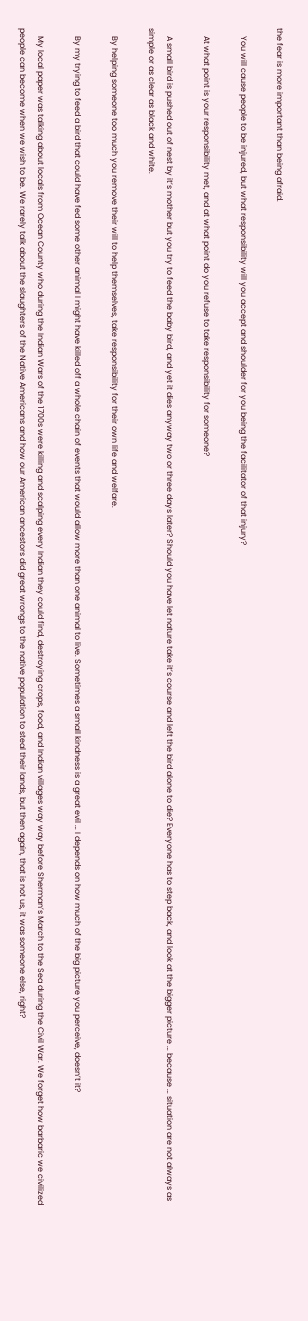the fear is more important than being afraid.

    You will cause people to be injured, but what responsibility will you accept and shoulder for you being the facilitator of that injury?

    At what point is your responsibility met, and at what point do you refuse to take responsibility for someone?

    A small bird is pushed out of nest by it’s mother but you try to feed the baby bird, and yet it dies anyway two or three days later? Should you have let nature take it’s course and left the bird alone to die? Everyone has to step back, and look at the bigger picture … because … situation are not always as simple or as clear as black and white.

    By helping someone too much you remove their will to help themselves, take responsibility for their own life and welfare.

    By my trying to feed a bird that could have fed some other animal I might have killed off a whole chain of events that would allow more than one animal to live. Sometimes a small kindness is a great evil … I depends on how much of the big picture you perceive, doesn’t it?

    My local paper was talking about locals from Ocean County who during the Indian Wars of the 1700s were killing and scalping every Indian they could find, destroying crops, food, and Indian villages way way before Sherman’s March to the Sea during the Civil War. We forget how barbaric we civilized people can become when we wish to be. We rarely talk about the slaughters of the Native Americans and how our American ancestors did great wrongs to the native population to steal their lands, but then again, that is not us, it was someone else, right?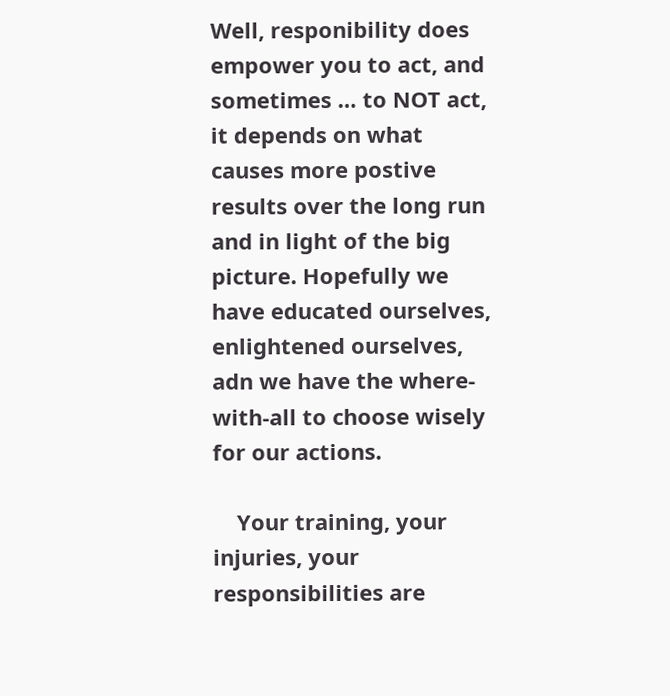Well, responibility does empower you to act, and sometimes … to NOT act, it depends on what causes more postive results over the long run and in light of the big picture. Hopefully we have educated ourselves, enlightened ourselves, adn we have the where-with-all to choose wisely for our actions.

    Your training, your injuries, your responsibilities are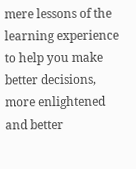mere lessons of the learning experience to help you make better decisions, more enlightened and better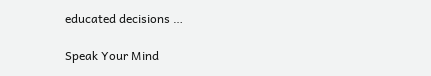educated decisions …

Speak Your Mind